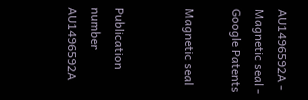AU1496592A - Magnetic seal - Google Patents

Magnetic seal


Publication number
AU1496592A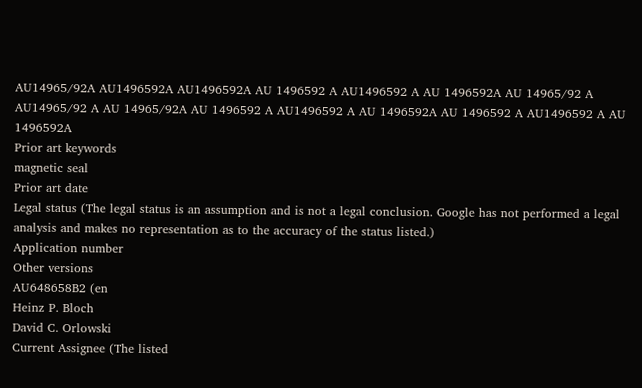AU14965/92A AU1496592A AU1496592A AU 1496592 A AU1496592 A AU 1496592A AU 14965/92 A AU14965/92 A AU 14965/92A AU 1496592 A AU1496592 A AU 1496592A AU 1496592 A AU1496592 A AU 1496592A
Prior art keywords
magnetic seal
Prior art date
Legal status (The legal status is an assumption and is not a legal conclusion. Google has not performed a legal analysis and makes no representation as to the accuracy of the status listed.)
Application number
Other versions
AU648658B2 (en
Heinz P. Bloch
David C. Orlowski
Current Assignee (The listed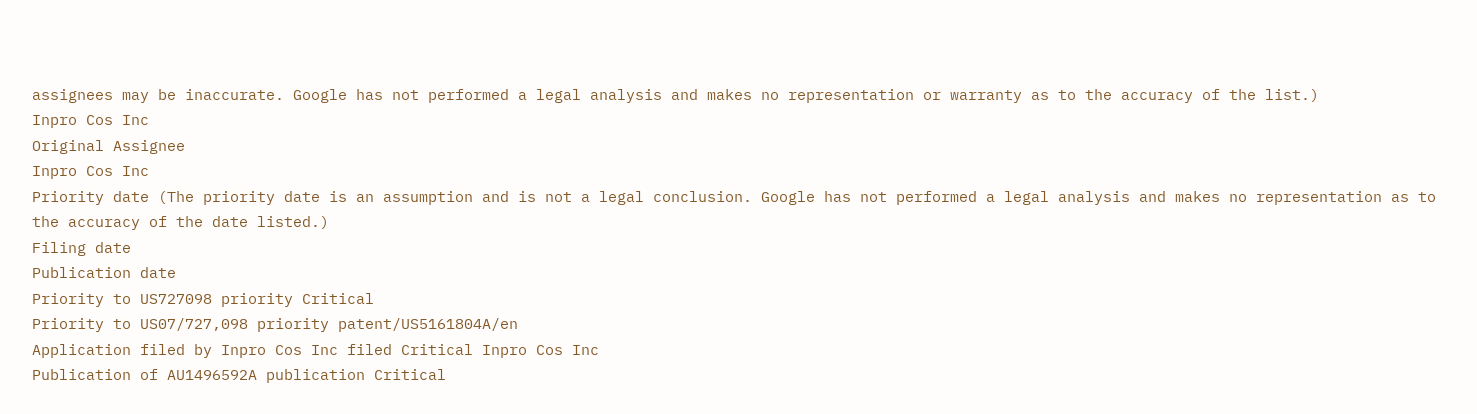assignees may be inaccurate. Google has not performed a legal analysis and makes no representation or warranty as to the accuracy of the list.)
Inpro Cos Inc
Original Assignee
Inpro Cos Inc
Priority date (The priority date is an assumption and is not a legal conclusion. Google has not performed a legal analysis and makes no representation as to the accuracy of the date listed.)
Filing date
Publication date
Priority to US727098 priority Critical
Priority to US07/727,098 priority patent/US5161804A/en
Application filed by Inpro Cos Inc filed Critical Inpro Cos Inc
Publication of AU1496592A publication Critical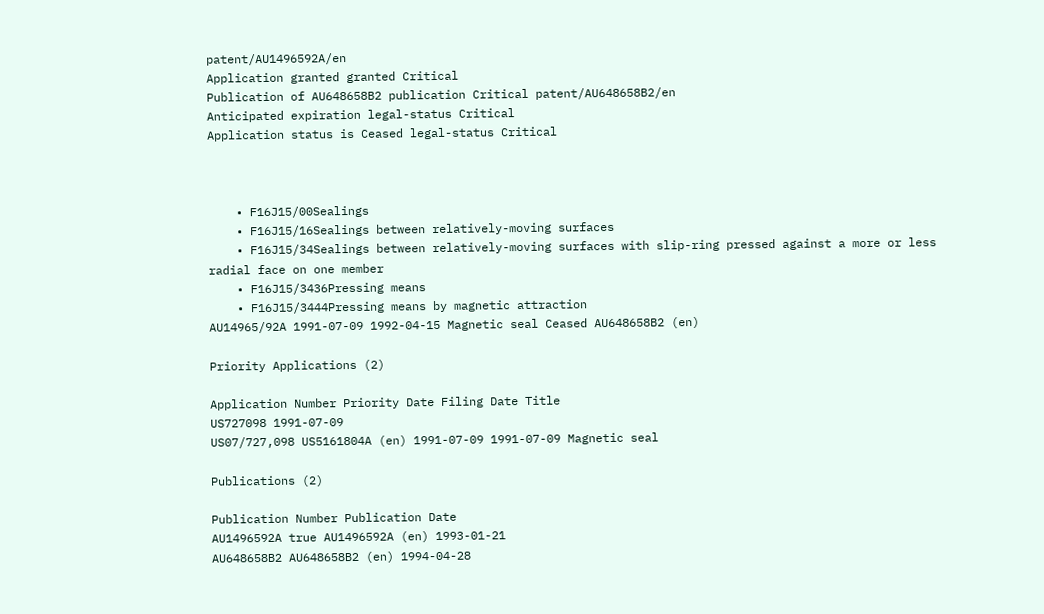patent/AU1496592A/en
Application granted granted Critical
Publication of AU648658B2 publication Critical patent/AU648658B2/en
Anticipated expiration legal-status Critical
Application status is Ceased legal-status Critical



    • F16J15/00Sealings
    • F16J15/16Sealings between relatively-moving surfaces
    • F16J15/34Sealings between relatively-moving surfaces with slip-ring pressed against a more or less radial face on one member
    • F16J15/3436Pressing means
    • F16J15/3444Pressing means by magnetic attraction
AU14965/92A 1991-07-09 1992-04-15 Magnetic seal Ceased AU648658B2 (en)

Priority Applications (2)

Application Number Priority Date Filing Date Title
US727098 1991-07-09
US07/727,098 US5161804A (en) 1991-07-09 1991-07-09 Magnetic seal

Publications (2)

Publication Number Publication Date
AU1496592A true AU1496592A (en) 1993-01-21
AU648658B2 AU648658B2 (en) 1994-04-28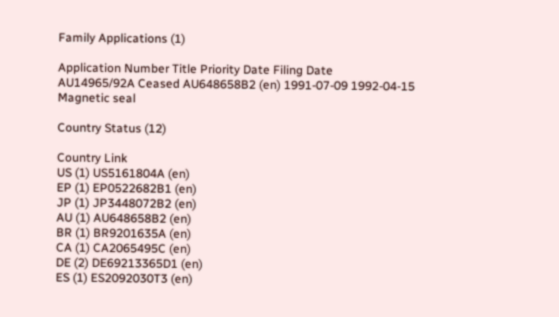Family Applications (1)

Application Number Title Priority Date Filing Date
AU14965/92A Ceased AU648658B2 (en) 1991-07-09 1992-04-15 Magnetic seal

Country Status (12)

Country Link
US (1) US5161804A (en)
EP (1) EP0522682B1 (en)
JP (1) JP3448072B2 (en)
AU (1) AU648658B2 (en)
BR (1) BR9201635A (en)
CA (1) CA2065495C (en)
DE (2) DE69213365D1 (en)
ES (1) ES2092030T3 (en)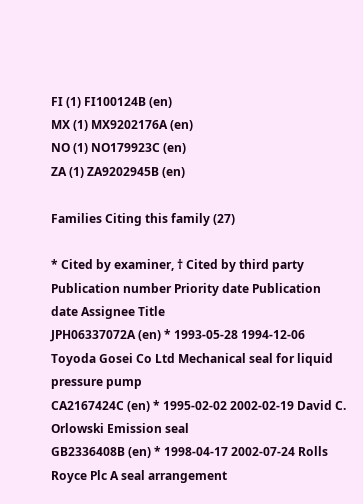FI (1) FI100124B (en)
MX (1) MX9202176A (en)
NO (1) NO179923C (en)
ZA (1) ZA9202945B (en)

Families Citing this family (27)

* Cited by examiner, † Cited by third party
Publication number Priority date Publication date Assignee Title
JPH06337072A (en) * 1993-05-28 1994-12-06 Toyoda Gosei Co Ltd Mechanical seal for liquid pressure pump
CA2167424C (en) * 1995-02-02 2002-02-19 David C. Orlowski Emission seal
GB2336408B (en) * 1998-04-17 2002-07-24 Rolls Royce Plc A seal arrangement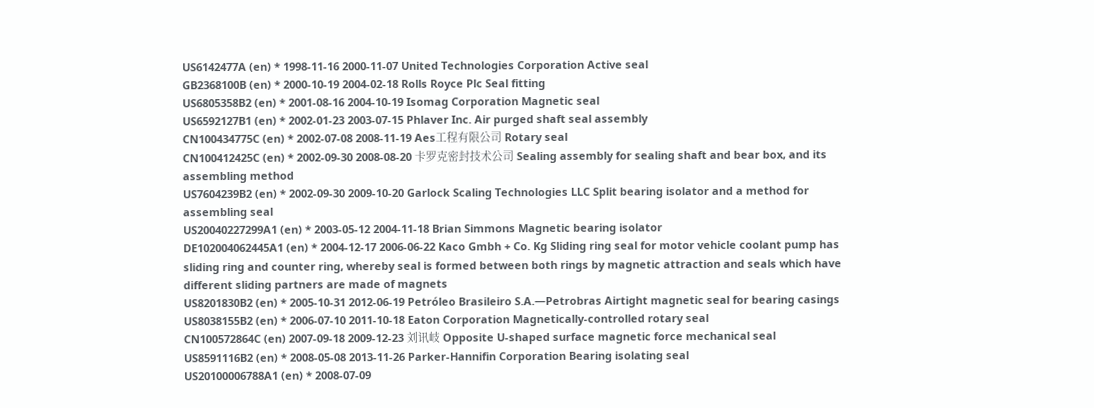US6142477A (en) * 1998-11-16 2000-11-07 United Technologies Corporation Active seal
GB2368100B (en) * 2000-10-19 2004-02-18 Rolls Royce Plc Seal fitting
US6805358B2 (en) * 2001-08-16 2004-10-19 Isomag Corporation Magnetic seal
US6592127B1 (en) * 2002-01-23 2003-07-15 Phlaver Inc. Air purged shaft seal assembly
CN100434775C (en) * 2002-07-08 2008-11-19 Aes工程有限公司 Rotary seal
CN100412425C (en) * 2002-09-30 2008-08-20 卡罗克密封技术公司 Sealing assembly for sealing shaft and bear box, and its assembling method
US7604239B2 (en) * 2002-09-30 2009-10-20 Garlock Scaling Technologies LLC Split bearing isolator and a method for assembling seal
US20040227299A1 (en) * 2003-05-12 2004-11-18 Brian Simmons Magnetic bearing isolator
DE102004062445A1 (en) * 2004-12-17 2006-06-22 Kaco Gmbh + Co. Kg Sliding ring seal for motor vehicle coolant pump has sliding ring and counter ring, whereby seal is formed between both rings by magnetic attraction and seals which have different sliding partners are made of magnets
US8201830B2 (en) * 2005-10-31 2012-06-19 Petróleo Brasileiro S.A.—Petrobras Airtight magnetic seal for bearing casings
US8038155B2 (en) * 2006-07-10 2011-10-18 Eaton Corporation Magnetically-controlled rotary seal
CN100572864C (en) 2007-09-18 2009-12-23 刘讯岐 Opposite U-shaped surface magnetic force mechanical seal
US8591116B2 (en) * 2008-05-08 2013-11-26 Parker-Hannifin Corporation Bearing isolating seal
US20100006788A1 (en) * 2008-07-09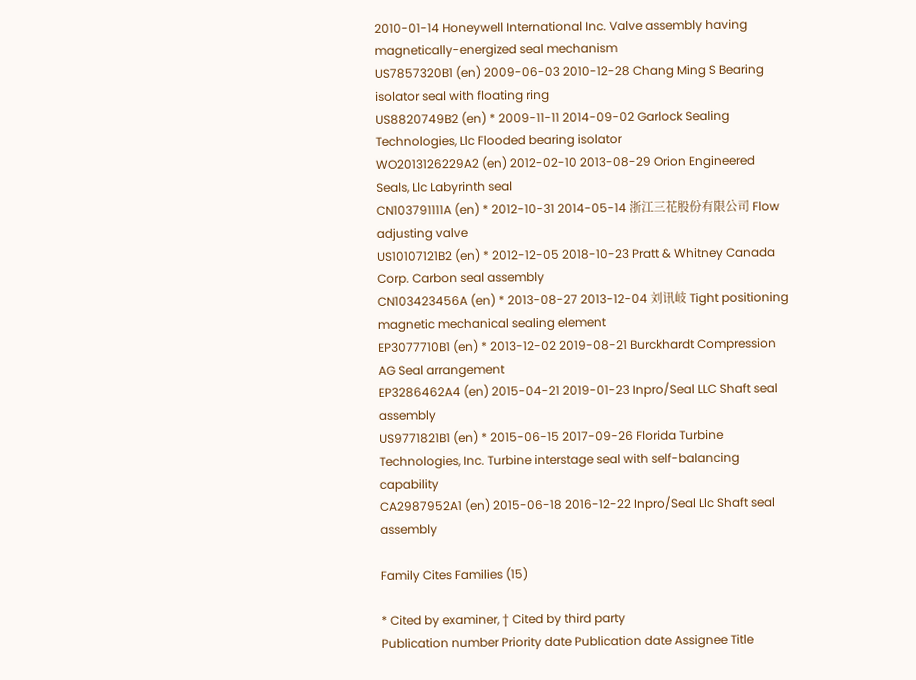2010-01-14 Honeywell International Inc. Valve assembly having magnetically-energized seal mechanism
US7857320B1 (en) 2009-06-03 2010-12-28 Chang Ming S Bearing isolator seal with floating ring
US8820749B2 (en) * 2009-11-11 2014-09-02 Garlock Sealing Technologies, Llc Flooded bearing isolator
WO2013126229A2 (en) 2012-02-10 2013-08-29 Orion Engineered Seals, Llc Labyrinth seal
CN103791111A (en) * 2012-10-31 2014-05-14 浙江三花股份有限公司 Flow adjusting valve
US10107121B2 (en) * 2012-12-05 2018-10-23 Pratt & Whitney Canada Corp. Carbon seal assembly
CN103423456A (en) * 2013-08-27 2013-12-04 刘讯岐 Tight positioning magnetic mechanical sealing element
EP3077710B1 (en) * 2013-12-02 2019-08-21 Burckhardt Compression AG Seal arrangement
EP3286462A4 (en) 2015-04-21 2019-01-23 Inpro/Seal LLC Shaft seal assembly
US9771821B1 (en) * 2015-06-15 2017-09-26 Florida Turbine Technologies, Inc. Turbine interstage seal with self-balancing capability
CA2987952A1 (en) 2015-06-18 2016-12-22 Inpro/Seal Llc Shaft seal assembly

Family Cites Families (15)

* Cited by examiner, † Cited by third party
Publication number Priority date Publication date Assignee Title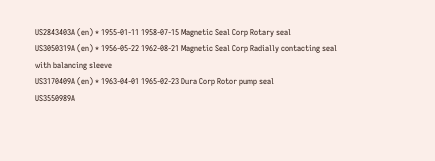US2843403A (en) * 1955-01-11 1958-07-15 Magnetic Seal Corp Rotary seal
US3050319A (en) * 1956-05-22 1962-08-21 Magnetic Seal Corp Radially contacting seal with balancing sleeve
US3170409A (en) * 1963-04-01 1965-02-23 Dura Corp Rotor pump seal
US3550989A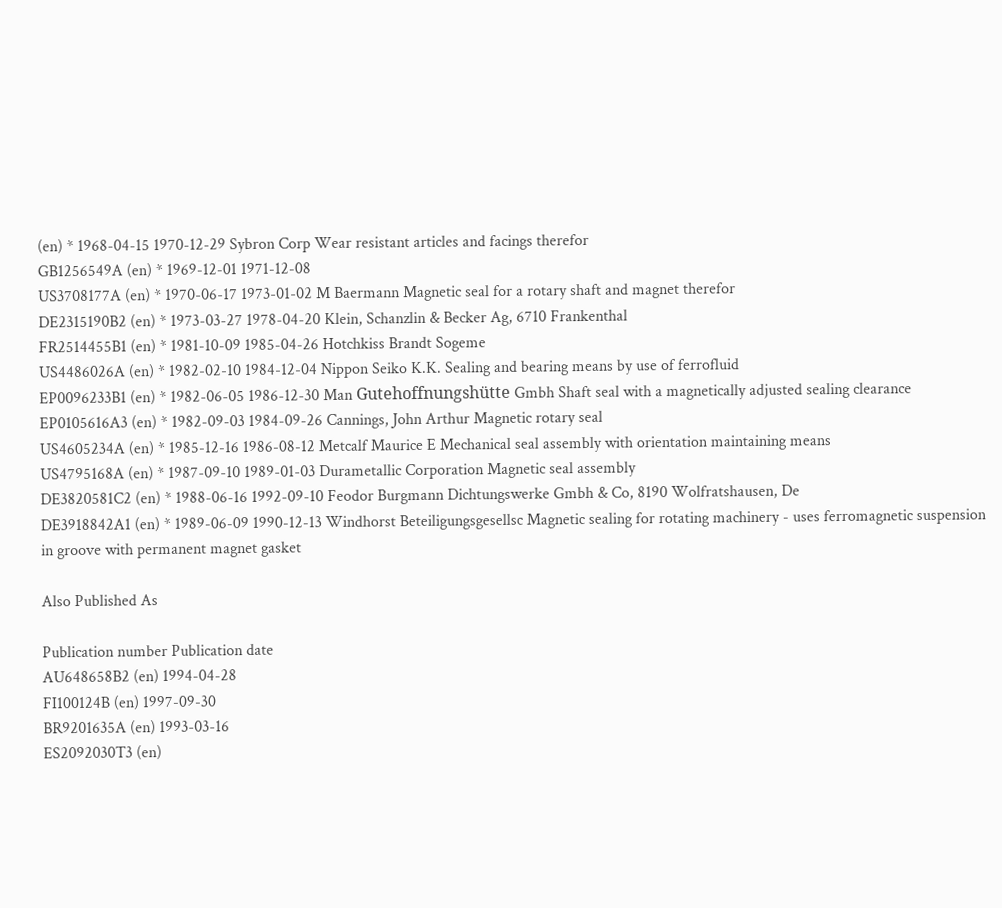(en) * 1968-04-15 1970-12-29 Sybron Corp Wear resistant articles and facings therefor
GB1256549A (en) * 1969-12-01 1971-12-08
US3708177A (en) * 1970-06-17 1973-01-02 M Baermann Magnetic seal for a rotary shaft and magnet therefor
DE2315190B2 (en) * 1973-03-27 1978-04-20 Klein, Schanzlin & Becker Ag, 6710 Frankenthal
FR2514455B1 (en) * 1981-10-09 1985-04-26 Hotchkiss Brandt Sogeme
US4486026A (en) * 1982-02-10 1984-12-04 Nippon Seiko K.K. Sealing and bearing means by use of ferrofluid
EP0096233B1 (en) * 1982-06-05 1986-12-30 Man Gutehoffnungshütte Gmbh Shaft seal with a magnetically adjusted sealing clearance
EP0105616A3 (en) * 1982-09-03 1984-09-26 Cannings, John Arthur Magnetic rotary seal
US4605234A (en) * 1985-12-16 1986-08-12 Metcalf Maurice E Mechanical seal assembly with orientation maintaining means
US4795168A (en) * 1987-09-10 1989-01-03 Durametallic Corporation Magnetic seal assembly
DE3820581C2 (en) * 1988-06-16 1992-09-10 Feodor Burgmann Dichtungswerke Gmbh & Co, 8190 Wolfratshausen, De
DE3918842A1 (en) * 1989-06-09 1990-12-13 Windhorst Beteiligungsgesellsc Magnetic sealing for rotating machinery - uses ferromagnetic suspension in groove with permanent magnet gasket

Also Published As

Publication number Publication date
AU648658B2 (en) 1994-04-28
FI100124B (en) 1997-09-30
BR9201635A (en) 1993-03-16
ES2092030T3 (en)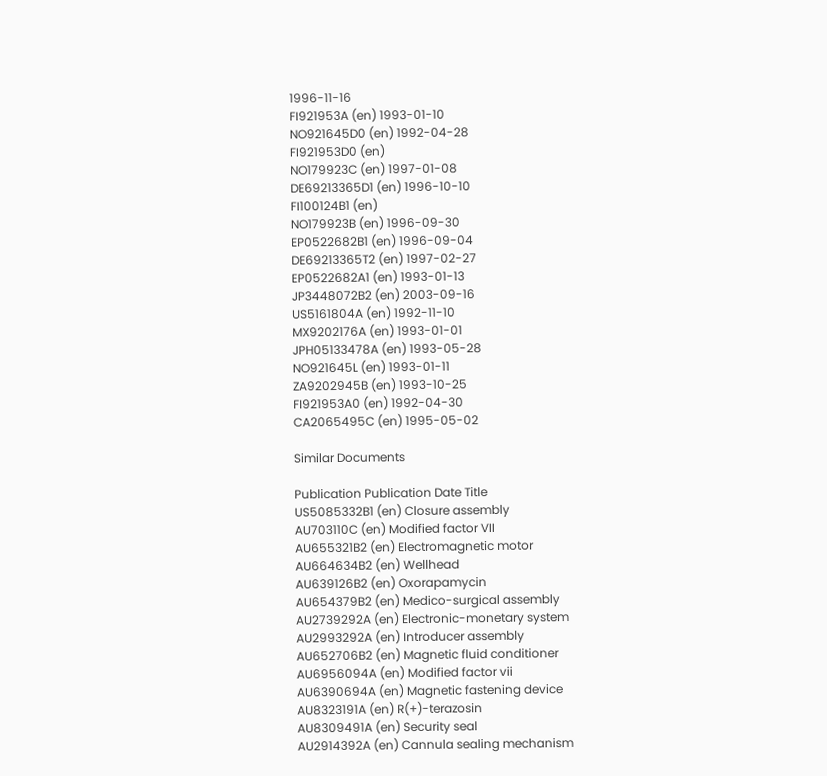1996-11-16
FI921953A (en) 1993-01-10
NO921645D0 (en) 1992-04-28
FI921953D0 (en)
NO179923C (en) 1997-01-08
DE69213365D1 (en) 1996-10-10
FI100124B1 (en)
NO179923B (en) 1996-09-30
EP0522682B1 (en) 1996-09-04
DE69213365T2 (en) 1997-02-27
EP0522682A1 (en) 1993-01-13
JP3448072B2 (en) 2003-09-16
US5161804A (en) 1992-11-10
MX9202176A (en) 1993-01-01
JPH05133478A (en) 1993-05-28
NO921645L (en) 1993-01-11
ZA9202945B (en) 1993-10-25
FI921953A0 (en) 1992-04-30
CA2065495C (en) 1995-05-02

Similar Documents

Publication Publication Date Title
US5085332B1 (en) Closure assembly
AU703110C (en) Modified factor VII
AU655321B2 (en) Electromagnetic motor
AU664634B2 (en) Wellhead
AU639126B2 (en) Oxorapamycin
AU654379B2 (en) Medico-surgical assembly
AU2739292A (en) Electronic-monetary system
AU2993292A (en) Introducer assembly
AU652706B2 (en) Magnetic fluid conditioner
AU6956094A (en) Modified factor vii
AU6390694A (en) Magnetic fastening device
AU8323191A (en) R(+)-terazosin
AU8309491A (en) Security seal
AU2914392A (en) Cannula sealing mechanism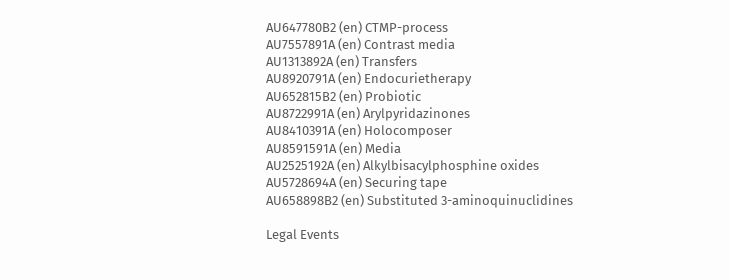AU647780B2 (en) CTMP-process
AU7557891A (en) Contrast media
AU1313892A (en) Transfers
AU8920791A (en) Endocurietherapy
AU652815B2 (en) Probiotic
AU8722991A (en) Arylpyridazinones
AU8410391A (en) Holocomposer
AU8591591A (en) Media
AU2525192A (en) Alkylbisacylphosphine oxides
AU5728694A (en) Securing tape
AU658898B2 (en) Substituted 3-aminoquinuclidines

Legal Events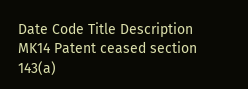Date Code Title Description
MK14 Patent ceased section 143(a)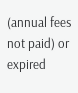(annual fees not paid) or expired